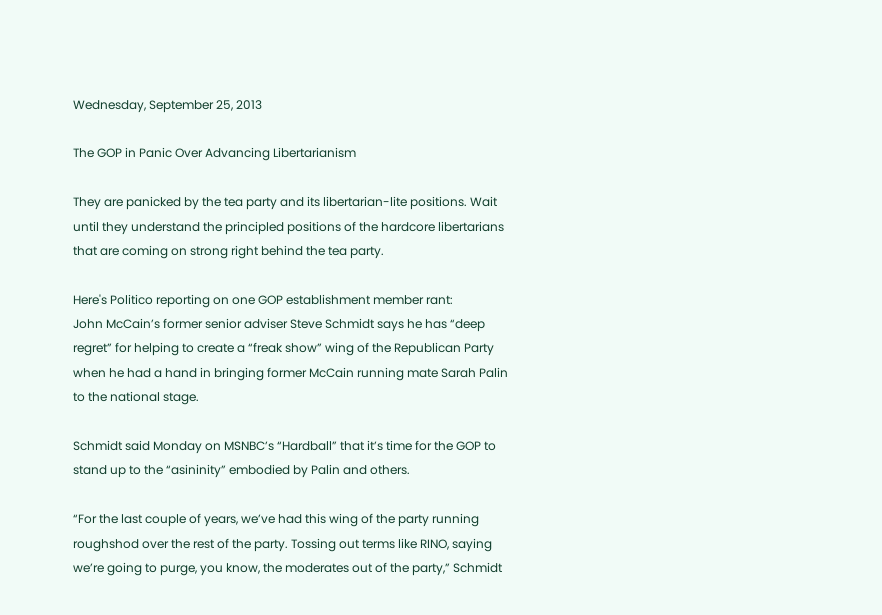Wednesday, September 25, 2013

The GOP in Panic Over Advancing Libertarianism

They are panicked by the tea party and its libertarian-lite positions. Wait until they understand the principled positions of the hardcore libertarians that are coming on strong right behind the tea party.

Here's Politico reporting on one GOP establishment member rant:
John McCain’s former senior adviser Steve Schmidt says he has “deep regret” for helping to create a “freak show” wing of the Republican Party when he had a hand in bringing former McCain running mate Sarah Palin to the national stage.

Schmidt said Monday on MSNBC’s “Hardball” that it’s time for the GOP to stand up to the “asininity” embodied by Palin and others.

“For the last couple of years, we’ve had this wing of the party running roughshod over the rest of the party. Tossing out terms like RINO, saying we’re going to purge, you know, the moderates out of the party,” Schmidt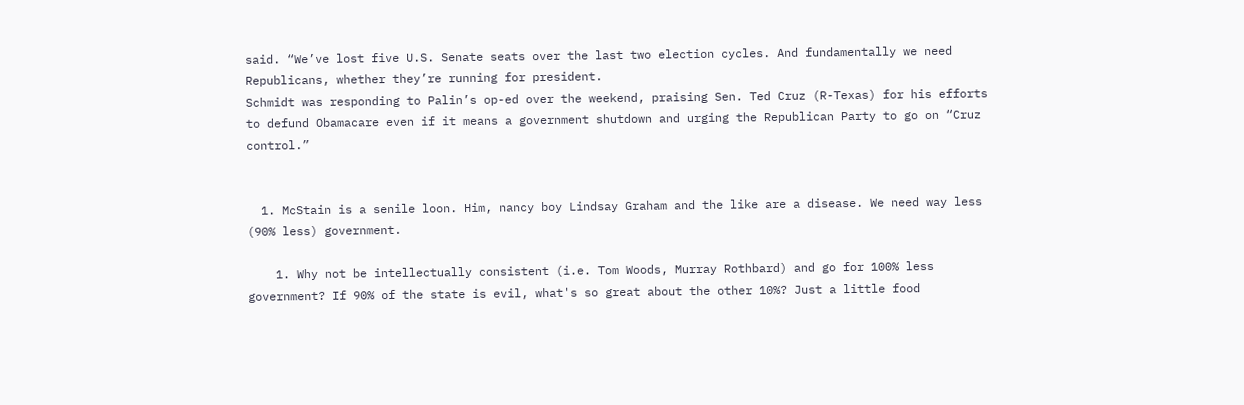said. “We’ve lost five U.S. Senate seats over the last two election cycles. And fundamentally we need Republicans, whether they’re running for president.
Schmidt was responding to Palin’s op-ed over the weekend, praising Sen. Ted Cruz (R-Texas) for his efforts to defund Obamacare even if it means a government shutdown and urging the Republican Party to go on “Cruz control.”


  1. McStain is a senile loon. Him, nancy boy Lindsay Graham and the like are a disease. We need way less (90% less) government.

    1. Why not be intellectually consistent (i.e. Tom Woods, Murray Rothbard) and go for 100% less government? If 90% of the state is evil, what's so great about the other 10%? Just a little food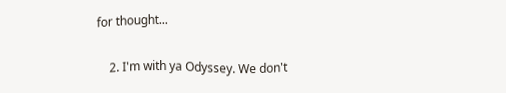for thought...

    2. I'm with ya Odyssey. We don't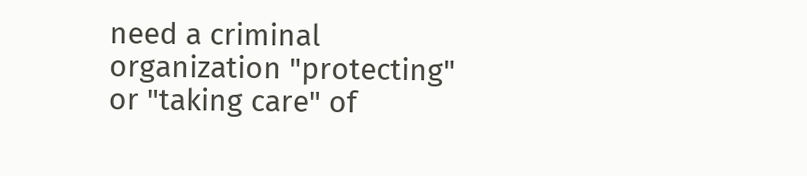need a criminal organization "protecting" or "taking care" of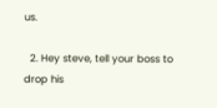us.

  2. Hey steve, tell your boss to drop his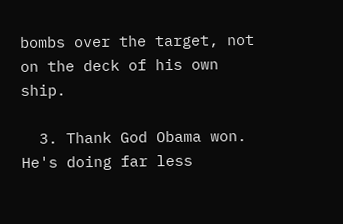bombs over the target, not on the deck of his own ship.

  3. Thank God Obama won. He's doing far less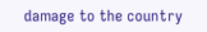damage to the country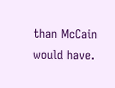than McCain would have.